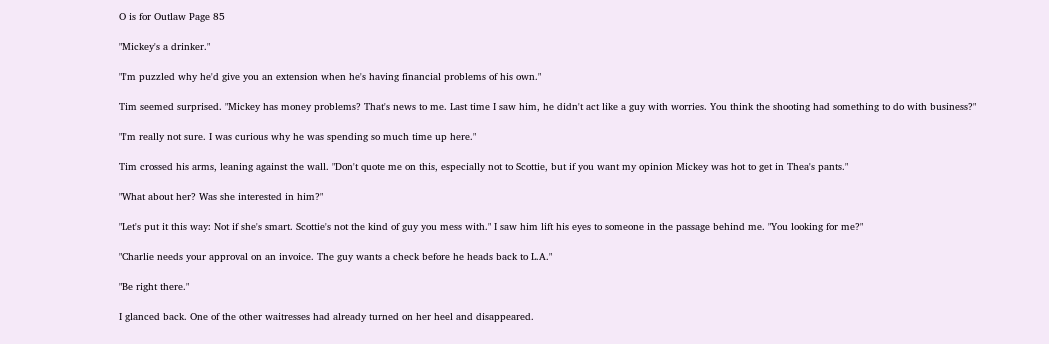O is for Outlaw Page 85

"Mickey's a drinker."

"I'm puzzled why he'd give you an extension when he's having financial problems of his own."

Tim seemed surprised. "Mickey has money problems? That's news to me. Last time I saw him, he didn't act like a guy with worries. You think the shooting had something to do with business?"

"I'm really not sure. I was curious why he was spending so much time up here."

Tim crossed his arms, leaning against the wall. "Don't quote me on this, especially not to Scottie, but if you want my opinion Mickey was hot to get in Thea's pants."

"What about her? Was she interested in him?"

"Let's put it this way: Not if she's smart. Scottie's not the kind of guy you mess with." I saw him lift his eyes to someone in the passage behind me. "You looking for me?"

"Charlie needs your approval on an invoice. The guy wants a check before he heads back to L.A."

"Be right there."

I glanced back. One of the other waitresses had already turned on her heel and disappeared.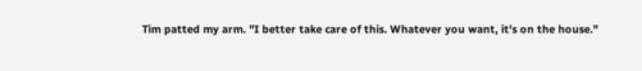Tim patted my arm. "I better take care of this. Whatever you want, it's on the house."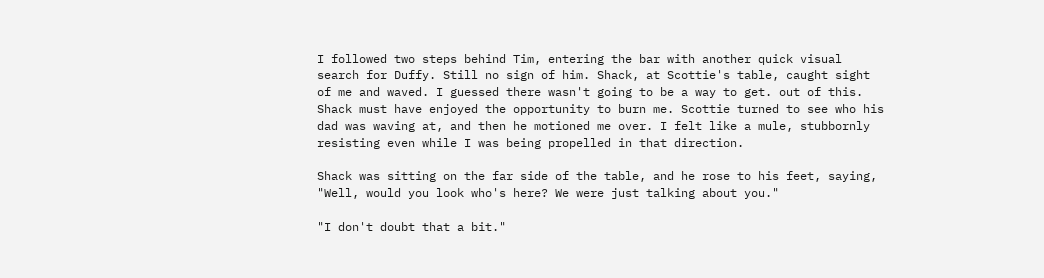I followed two steps behind Tim, entering the bar with another quick visual search for Duffy. Still no sign of him. Shack, at Scottie's table, caught sight of me and waved. I guessed there wasn't going to be a way to get. out of this. Shack must have enjoyed the opportunity to burn me. Scottie turned to see who his dad was waving at, and then he motioned me over. I felt like a mule, stubbornly resisting even while I was being propelled in that direction.

Shack was sitting on the far side of the table, and he rose to his feet, saying, "Well, would you look who's here? We were just talking about you."

"I don't doubt that a bit."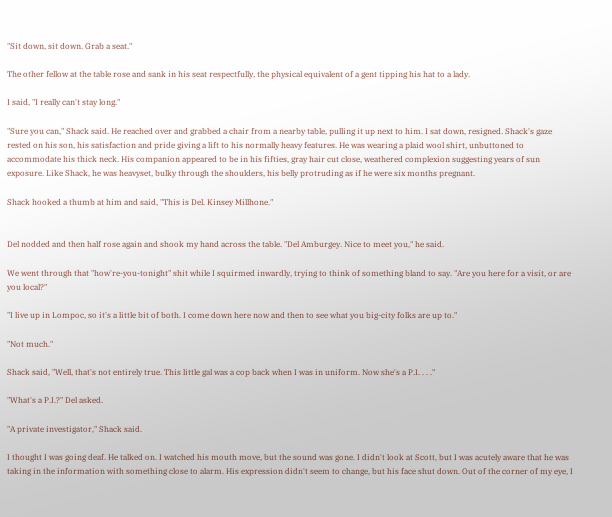"Sit down, sit down. Grab a seat."

The other fellow at the table rose and sank in his seat respectfully, the physical equivalent of a gent tipping his hat to a lady.

I said, "I really can't stay long."

"Sure you can," Shack said. He reached over and grabbed a chair from a nearby table, pulling it up next to him. I sat down, resigned. Shack's gaze rested on his son, his satisfaction and pride giving a lift to his normally heavy features. He was wearing a plaid wool shirt, unbuttoned to accommodate his thick neck. His companion appeared to be in his fifties, gray hair cut close, weathered complexion suggesting years of sun exposure. Like Shack, he was heavyset, bulky through the shoulders, his belly protruding as if he were six months pregnant.

Shack hooked a thumb at him and said, "This is Del. Kinsey Millhone."


Del nodded and then half rose again and shook my hand across the table. "Del Amburgey. Nice to meet you," he said.

We went through that "how're-you-tonight" shit while I squirmed inwardly, trying to think of something bland to say. "Are you here for a visit, or are you local?"

"I live up in Lompoc, so it's a little bit of both. I come down here now and then to see what you big-city folks are up to."

"Not much."

Shack said, "Well, that's not entirely true. This little gal was a cop back when I was in uniform. Now she's a P.I. . . ."

"What's a P.I.?" Del asked.

"A private investigator," Shack said.

I thought I was going deaf. He talked on. I watched his mouth move, but the sound was gone. I didn't look at Scott, but I was acutely aware that he was taking in the information with something close to alarm. His expression didn't seem to change, but his face shut down. Out of the corner of my eye, I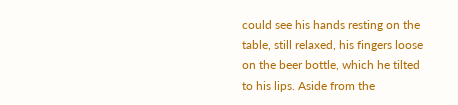could see his hands resting on the table, still relaxed, his fingers loose on the beer bottle, which he tilted to his lips. Aside from the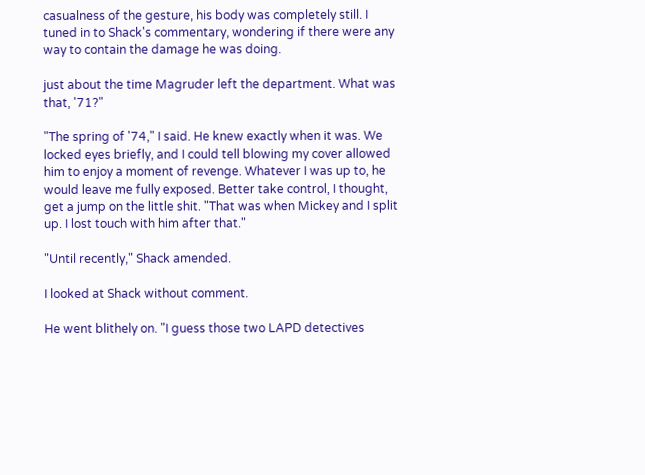casualness of the gesture, his body was completely still. I tuned in to Shack's commentary, wondering if there were any way to contain the damage he was doing.

just about the time Magruder left the department. What was that, '71?"

"The spring of '74," I said. He knew exactly when it was. We locked eyes briefly, and I could tell blowing my cover allowed him to enjoy a moment of revenge. Whatever I was up to, he would leave me fully exposed. Better take control, I thought, get a jump on the little shit. "That was when Mickey and I split up. I lost touch with him after that."

"Until recently," Shack amended.

I looked at Shack without comment.

He went blithely on. "I guess those two LAPD detectives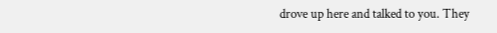drove up here and talked to you. They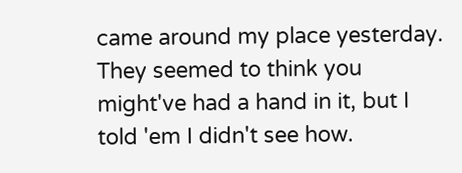came around my place yesterday. They seemed to think you might've had a hand in it, but I told 'em I didn't see how.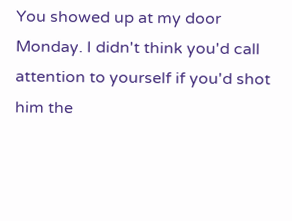You showed up at my door Monday. I didn't think you'd call attention to yourself if you'd shot him the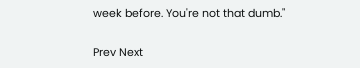week before. You're not that dumb."

Prev Next